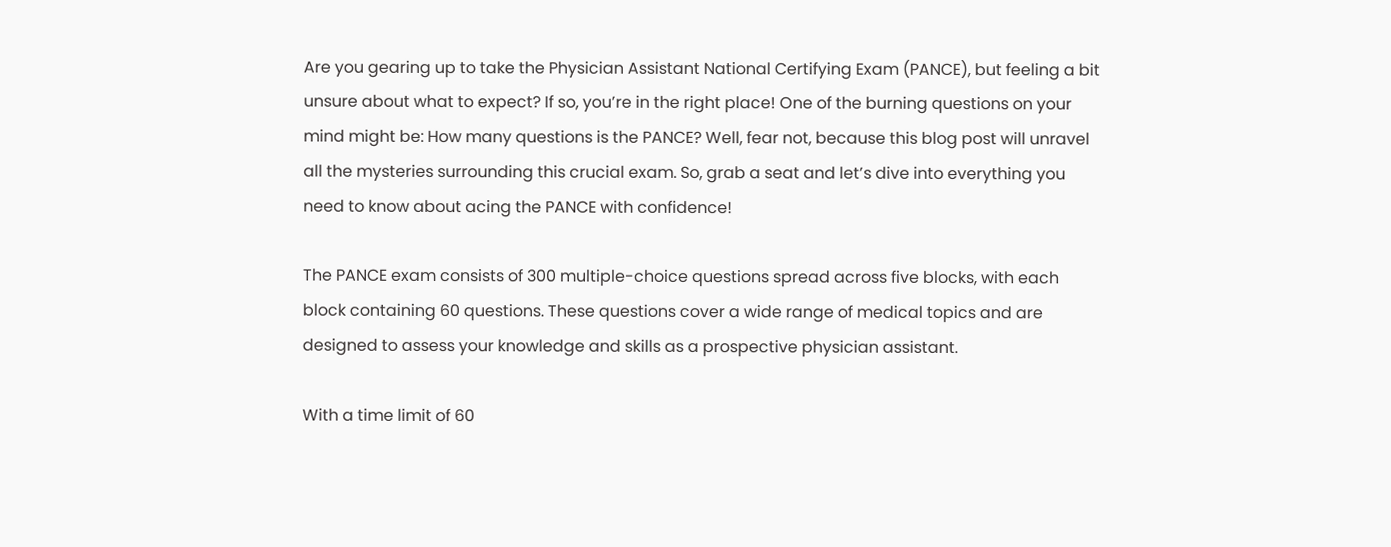Are you gearing up to take the Physician Assistant National Certifying Exam (PANCE), but feeling a bit unsure about what to expect? If so, you’re in the right place! One of the burning questions on your mind might be: How many questions is the PANCE? Well, fear not, because this blog post will unravel all the mysteries surrounding this crucial exam. So, grab a seat and let’s dive into everything you need to know about acing the PANCE with confidence!

The PANCE exam consists of 300 multiple-choice questions spread across five blocks, with each block containing 60 questions. These questions cover a wide range of medical topics and are designed to assess your knowledge and skills as a prospective physician assistant.

With a time limit of 60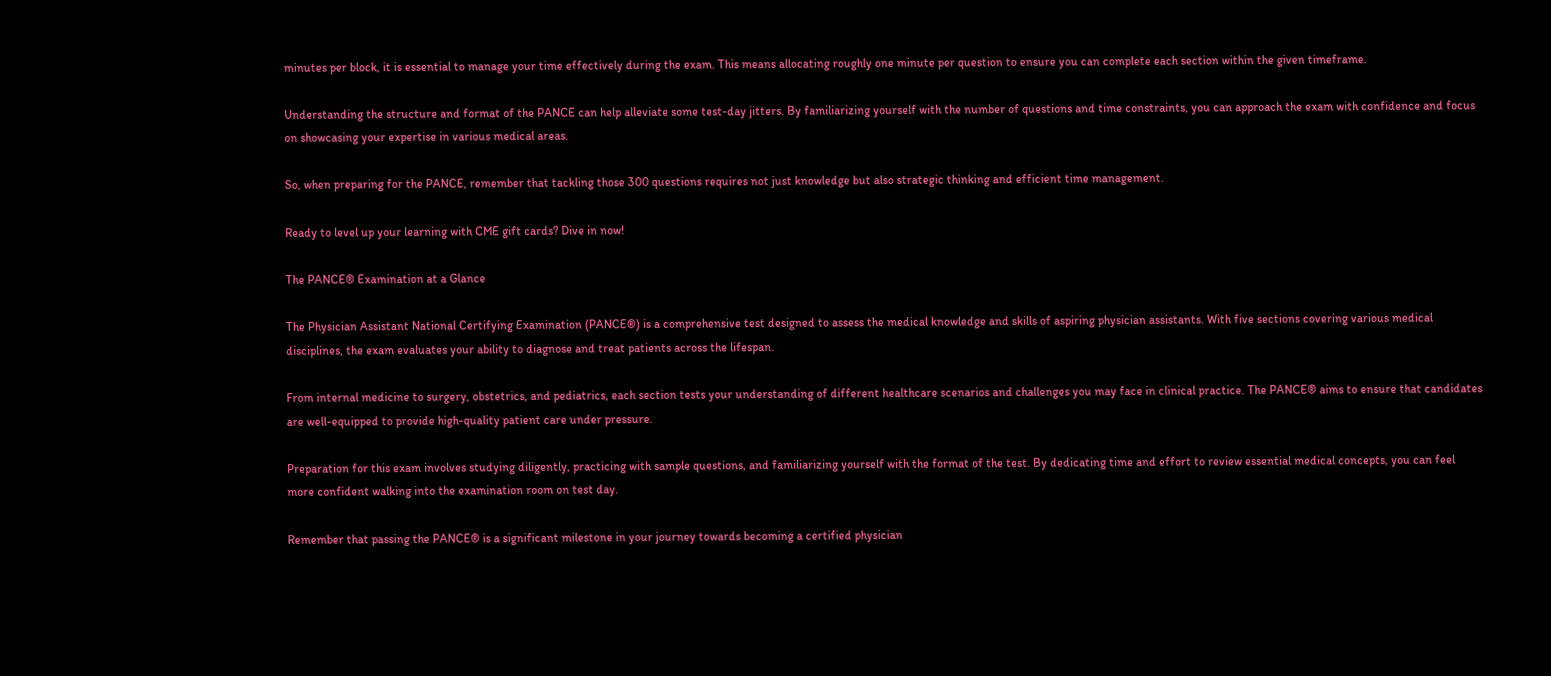minutes per block, it is essential to manage your time effectively during the exam. This means allocating roughly one minute per question to ensure you can complete each section within the given timeframe.

Understanding the structure and format of the PANCE can help alleviate some test-day jitters. By familiarizing yourself with the number of questions and time constraints, you can approach the exam with confidence and focus on showcasing your expertise in various medical areas.

So, when preparing for the PANCE, remember that tackling those 300 questions requires not just knowledge but also strategic thinking and efficient time management.

Ready to level up your learning with CME gift cards? Dive in now!

The PANCE® Examination at a Glance

The Physician Assistant National Certifying Examination (PANCE®) is a comprehensive test designed to assess the medical knowledge and skills of aspiring physician assistants. With five sections covering various medical disciplines, the exam evaluates your ability to diagnose and treat patients across the lifespan.

From internal medicine to surgery, obstetrics, and pediatrics, each section tests your understanding of different healthcare scenarios and challenges you may face in clinical practice. The PANCE® aims to ensure that candidates are well-equipped to provide high-quality patient care under pressure.

Preparation for this exam involves studying diligently, practicing with sample questions, and familiarizing yourself with the format of the test. By dedicating time and effort to review essential medical concepts, you can feel more confident walking into the examination room on test day.

Remember that passing the PANCE® is a significant milestone in your journey towards becoming a certified physician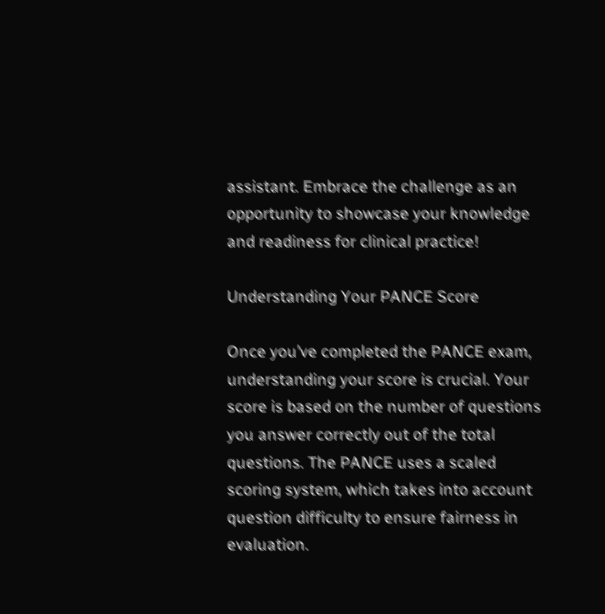assistant. Embrace the challenge as an opportunity to showcase your knowledge and readiness for clinical practice!

Understanding Your PANCE Score

Once you’ve completed the PANCE exam, understanding your score is crucial. Your score is based on the number of questions you answer correctly out of the total questions. The PANCE uses a scaled scoring system, which takes into account question difficulty to ensure fairness in evaluation.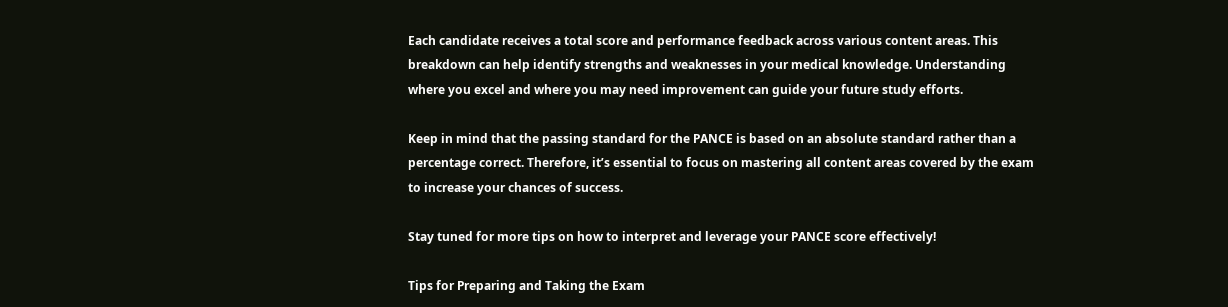Each candidate receives a total score and performance feedback across various content areas. This breakdown can help identify strengths and weaknesses in your medical knowledge. Understanding where you excel and where you may need improvement can guide your future study efforts.

Keep in mind that the passing standard for the PANCE is based on an absolute standard rather than a percentage correct. Therefore, it’s essential to focus on mastering all content areas covered by the exam to increase your chances of success.

Stay tuned for more tips on how to interpret and leverage your PANCE score effectively!

Tips for Preparing and Taking the Exam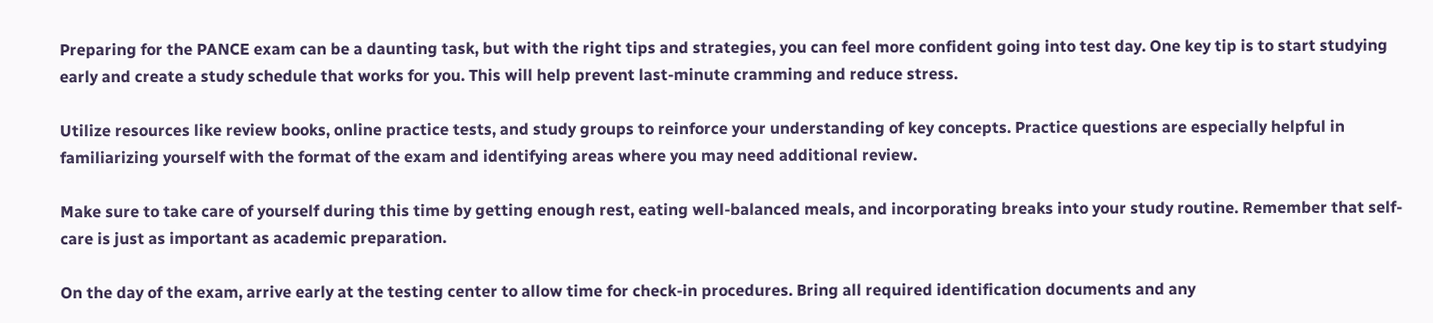Preparing for the PANCE exam can be a daunting task, but with the right tips and strategies, you can feel more confident going into test day. One key tip is to start studying early and create a study schedule that works for you. This will help prevent last-minute cramming and reduce stress.

Utilize resources like review books, online practice tests, and study groups to reinforce your understanding of key concepts. Practice questions are especially helpful in familiarizing yourself with the format of the exam and identifying areas where you may need additional review.

Make sure to take care of yourself during this time by getting enough rest, eating well-balanced meals, and incorporating breaks into your study routine. Remember that self-care is just as important as academic preparation.

On the day of the exam, arrive early at the testing center to allow time for check-in procedures. Bring all required identification documents and any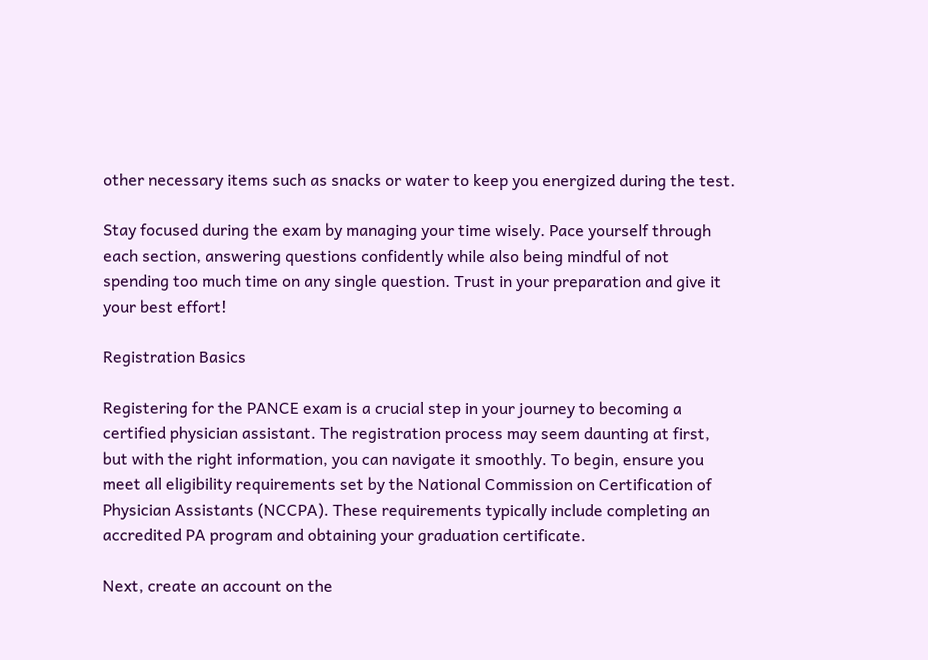other necessary items such as snacks or water to keep you energized during the test.

Stay focused during the exam by managing your time wisely. Pace yourself through each section, answering questions confidently while also being mindful of not spending too much time on any single question. Trust in your preparation and give it your best effort!

Registration Basics

Registering for the PANCE exam is a crucial step in your journey to becoming a certified physician assistant. The registration process may seem daunting at first, but with the right information, you can navigate it smoothly. To begin, ensure you meet all eligibility requirements set by the National Commission on Certification of Physician Assistants (NCCPA). These requirements typically include completing an accredited PA program and obtaining your graduation certificate.

Next, create an account on the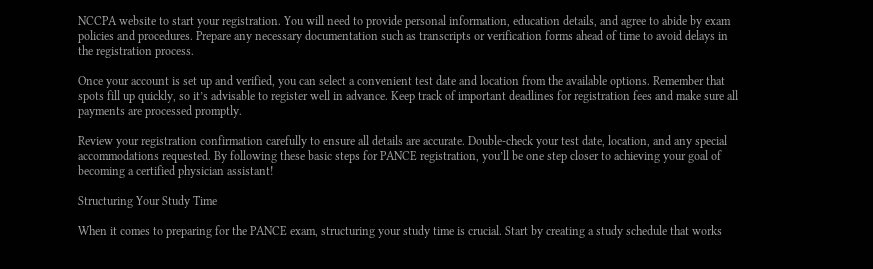NCCPA website to start your registration. You will need to provide personal information, education details, and agree to abide by exam policies and procedures. Prepare any necessary documentation such as transcripts or verification forms ahead of time to avoid delays in the registration process.

Once your account is set up and verified, you can select a convenient test date and location from the available options. Remember that spots fill up quickly, so it’s advisable to register well in advance. Keep track of important deadlines for registration fees and make sure all payments are processed promptly.

Review your registration confirmation carefully to ensure all details are accurate. Double-check your test date, location, and any special accommodations requested. By following these basic steps for PANCE registration, you’ll be one step closer to achieving your goal of becoming a certified physician assistant!

Structuring Your Study Time

When it comes to preparing for the PANCE exam, structuring your study time is crucial. Start by creating a study schedule that works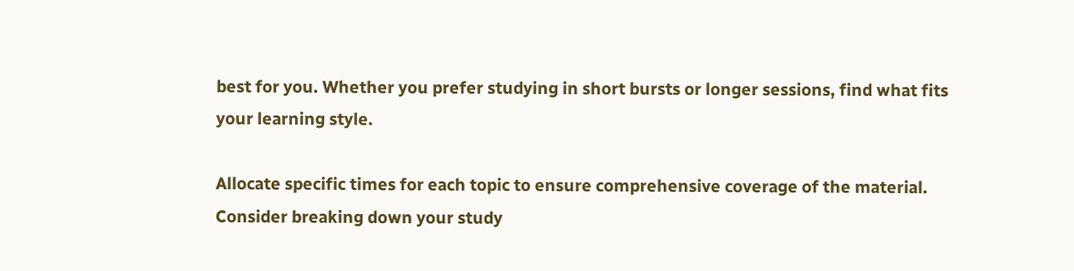best for you. Whether you prefer studying in short bursts or longer sessions, find what fits your learning style.

Allocate specific times for each topic to ensure comprehensive coverage of the material. Consider breaking down your study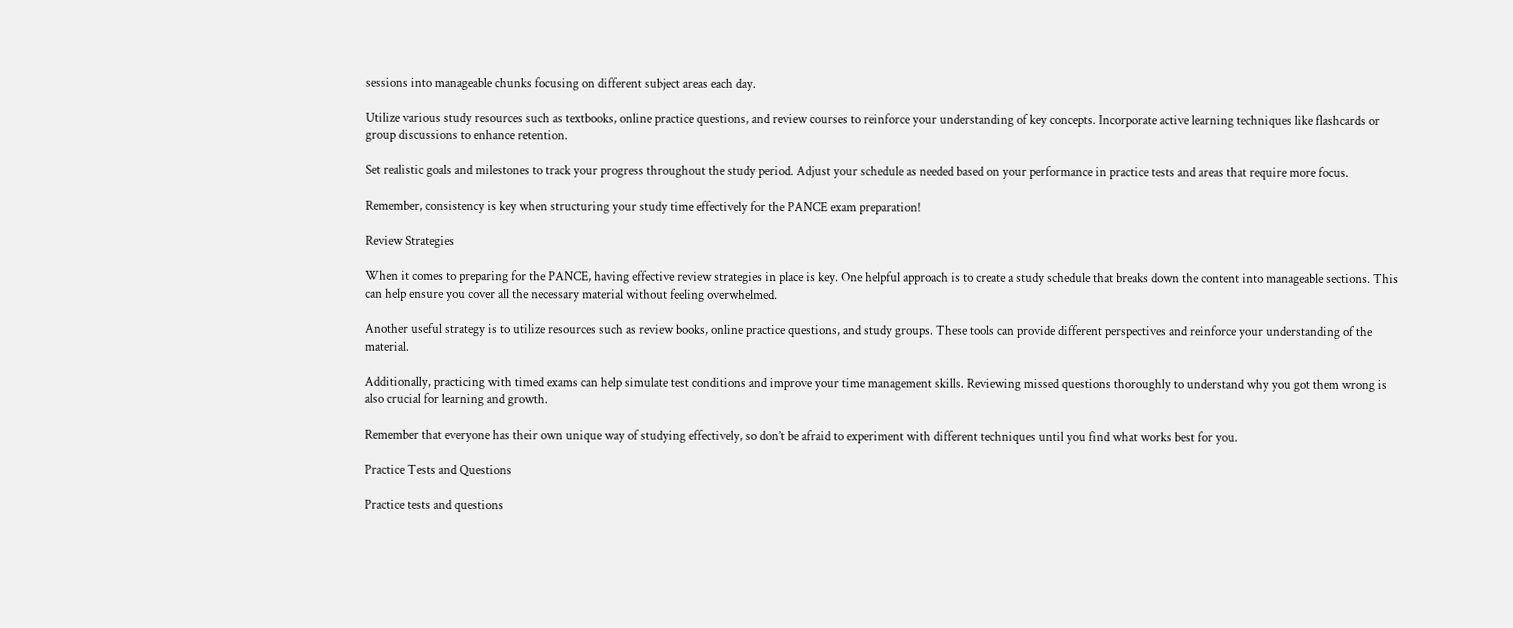sessions into manageable chunks focusing on different subject areas each day.

Utilize various study resources such as textbooks, online practice questions, and review courses to reinforce your understanding of key concepts. Incorporate active learning techniques like flashcards or group discussions to enhance retention.

Set realistic goals and milestones to track your progress throughout the study period. Adjust your schedule as needed based on your performance in practice tests and areas that require more focus.

Remember, consistency is key when structuring your study time effectively for the PANCE exam preparation!

Review Strategies

When it comes to preparing for the PANCE, having effective review strategies in place is key. One helpful approach is to create a study schedule that breaks down the content into manageable sections. This can help ensure you cover all the necessary material without feeling overwhelmed.

Another useful strategy is to utilize resources such as review books, online practice questions, and study groups. These tools can provide different perspectives and reinforce your understanding of the material.

Additionally, practicing with timed exams can help simulate test conditions and improve your time management skills. Reviewing missed questions thoroughly to understand why you got them wrong is also crucial for learning and growth.

Remember that everyone has their own unique way of studying effectively, so don’t be afraid to experiment with different techniques until you find what works best for you.

Practice Tests and Questions

Practice tests and questions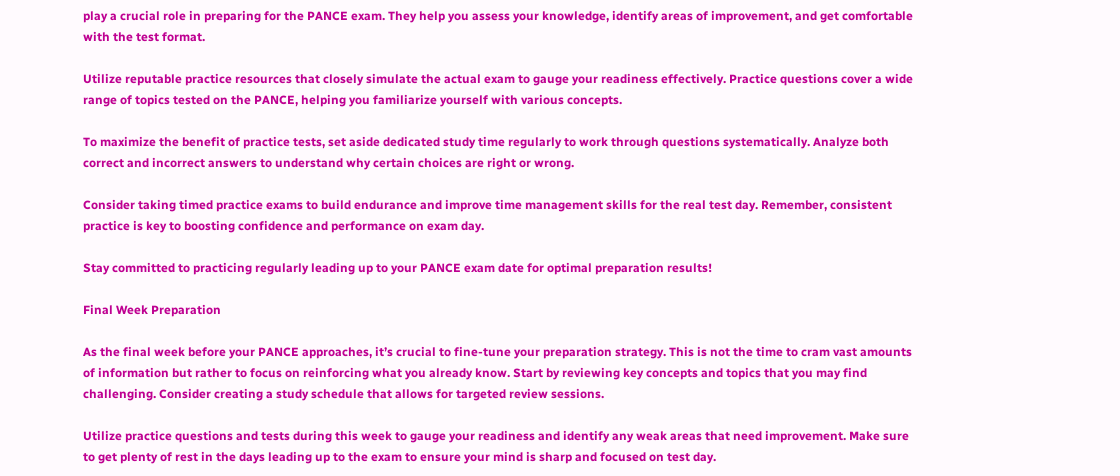play a crucial role in preparing for the PANCE exam. They help you assess your knowledge, identify areas of improvement, and get comfortable with the test format.

Utilize reputable practice resources that closely simulate the actual exam to gauge your readiness effectively. Practice questions cover a wide range of topics tested on the PANCE, helping you familiarize yourself with various concepts.

To maximize the benefit of practice tests, set aside dedicated study time regularly to work through questions systematically. Analyze both correct and incorrect answers to understand why certain choices are right or wrong.

Consider taking timed practice exams to build endurance and improve time management skills for the real test day. Remember, consistent practice is key to boosting confidence and performance on exam day.

Stay committed to practicing regularly leading up to your PANCE exam date for optimal preparation results!

Final Week Preparation

As the final week before your PANCE approaches, it’s crucial to fine-tune your preparation strategy. This is not the time to cram vast amounts of information but rather to focus on reinforcing what you already know. Start by reviewing key concepts and topics that you may find challenging. Consider creating a study schedule that allows for targeted review sessions.

Utilize practice questions and tests during this week to gauge your readiness and identify any weak areas that need improvement. Make sure to get plenty of rest in the days leading up to the exam to ensure your mind is sharp and focused on test day.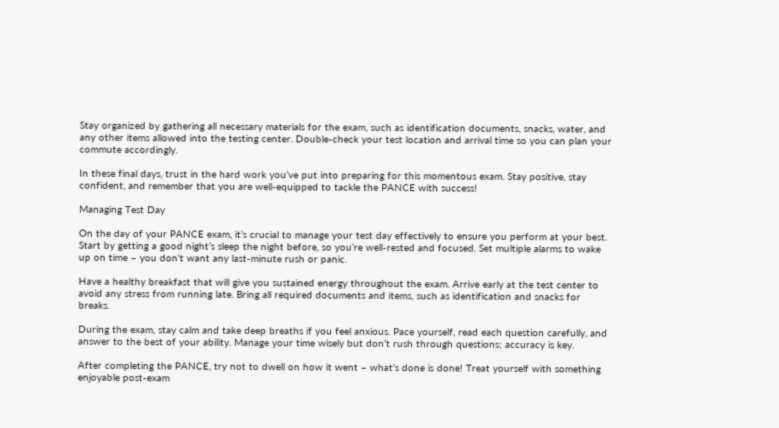Stay organized by gathering all necessary materials for the exam, such as identification documents, snacks, water, and any other items allowed into the testing center. Double-check your test location and arrival time so you can plan your commute accordingly.

In these final days, trust in the hard work you’ve put into preparing for this momentous exam. Stay positive, stay confident, and remember that you are well-equipped to tackle the PANCE with success!

Managing Test Day

On the day of your PANCE exam, it’s crucial to manage your test day effectively to ensure you perform at your best. Start by getting a good night’s sleep the night before, so you’re well-rested and focused. Set multiple alarms to wake up on time – you don’t want any last-minute rush or panic.

Have a healthy breakfast that will give you sustained energy throughout the exam. Arrive early at the test center to avoid any stress from running late. Bring all required documents and items, such as identification and snacks for breaks.

During the exam, stay calm and take deep breaths if you feel anxious. Pace yourself, read each question carefully, and answer to the best of your ability. Manage your time wisely but don’t rush through questions; accuracy is key.

After completing the PANCE, try not to dwell on how it went – what’s done is done! Treat yourself with something enjoyable post-exam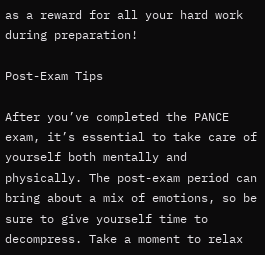as a reward for all your hard work during preparation!

Post-Exam Tips

After you’ve completed the PANCE exam, it’s essential to take care of yourself both mentally and physically. The post-exam period can bring about a mix of emotions, so be sure to give yourself time to decompress. Take a moment to relax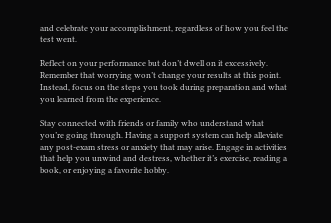and celebrate your accomplishment, regardless of how you feel the test went.

Reflect on your performance but don’t dwell on it excessively. Remember that worrying won’t change your results at this point. Instead, focus on the steps you took during preparation and what you learned from the experience.

Stay connected with friends or family who understand what you’re going through. Having a support system can help alleviate any post-exam stress or anxiety that may arise. Engage in activities that help you unwind and destress, whether it’s exercise, reading a book, or enjoying a favorite hobby.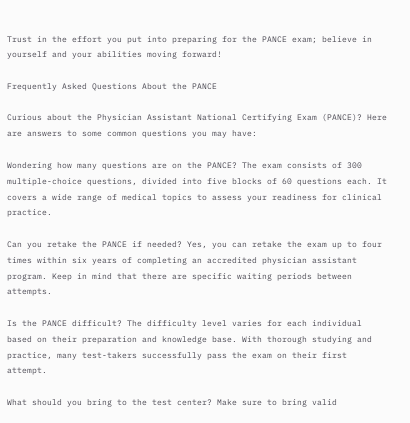Trust in the effort you put into preparing for the PANCE exam; believe in yourself and your abilities moving forward!

Frequently Asked Questions About the PANCE

Curious about the Physician Assistant National Certifying Exam (PANCE)? Here are answers to some common questions you may have:

Wondering how many questions are on the PANCE? The exam consists of 300 multiple-choice questions, divided into five blocks of 60 questions each. It covers a wide range of medical topics to assess your readiness for clinical practice.

Can you retake the PANCE if needed? Yes, you can retake the exam up to four times within six years of completing an accredited physician assistant program. Keep in mind that there are specific waiting periods between attempts.

Is the PANCE difficult? The difficulty level varies for each individual based on their preparation and knowledge base. With thorough studying and practice, many test-takers successfully pass the exam on their first attempt.

What should you bring to the test center? Make sure to bring valid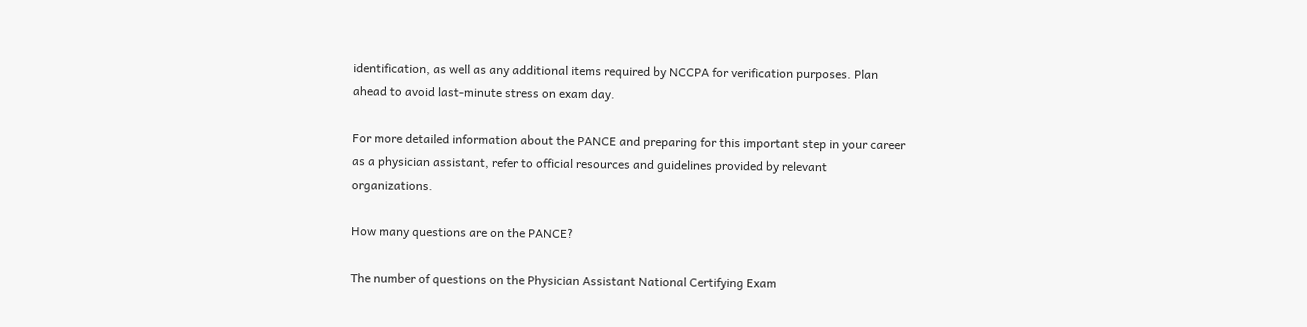identification, as well as any additional items required by NCCPA for verification purposes. Plan ahead to avoid last-minute stress on exam day.

For more detailed information about the PANCE and preparing for this important step in your career as a physician assistant, refer to official resources and guidelines provided by relevant organizations.

How many questions are on the PANCE?

The number of questions on the Physician Assistant National Certifying Exam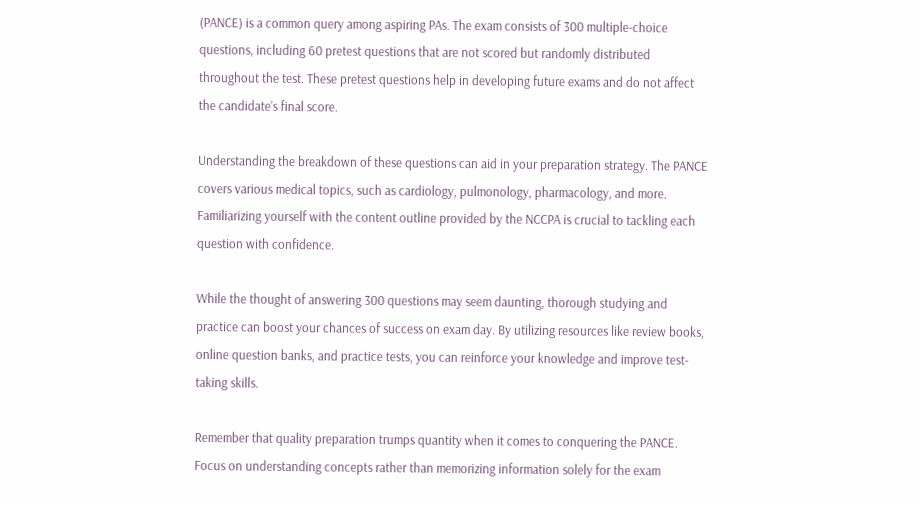(PANCE) is a common query among aspiring PAs. The exam consists of 300 multiple-choice questions, including 60 pretest questions that are not scored but randomly distributed throughout the test. These pretest questions help in developing future exams and do not affect the candidate’s final score.

Understanding the breakdown of these questions can aid in your preparation strategy. The PANCE covers various medical topics, such as cardiology, pulmonology, pharmacology, and more. Familiarizing yourself with the content outline provided by the NCCPA is crucial to tackling each question with confidence.

While the thought of answering 300 questions may seem daunting, thorough studying and practice can boost your chances of success on exam day. By utilizing resources like review books, online question banks, and practice tests, you can reinforce your knowledge and improve test-taking skills.

Remember that quality preparation trumps quantity when it comes to conquering the PANCE. Focus on understanding concepts rather than memorizing information solely for the exam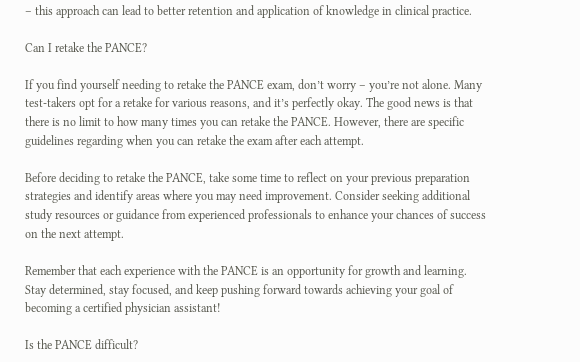– this approach can lead to better retention and application of knowledge in clinical practice.

Can I retake the PANCE?

If you find yourself needing to retake the PANCE exam, don’t worry – you’re not alone. Many test-takers opt for a retake for various reasons, and it’s perfectly okay. The good news is that there is no limit to how many times you can retake the PANCE. However, there are specific guidelines regarding when you can retake the exam after each attempt.

Before deciding to retake the PANCE, take some time to reflect on your previous preparation strategies and identify areas where you may need improvement. Consider seeking additional study resources or guidance from experienced professionals to enhance your chances of success on the next attempt.

Remember that each experience with the PANCE is an opportunity for growth and learning. Stay determined, stay focused, and keep pushing forward towards achieving your goal of becoming a certified physician assistant!

Is the PANCE difficult?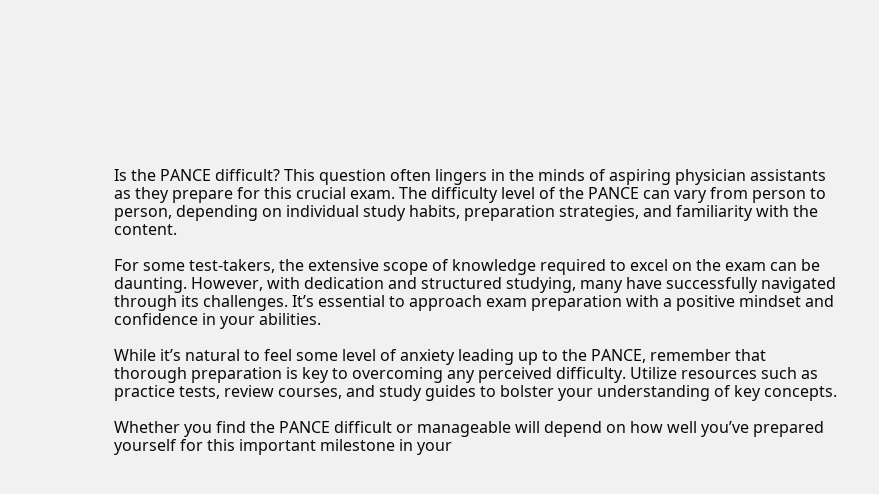Is the PANCE difficult? This question often lingers in the minds of aspiring physician assistants as they prepare for this crucial exam. The difficulty level of the PANCE can vary from person to person, depending on individual study habits, preparation strategies, and familiarity with the content.

For some test-takers, the extensive scope of knowledge required to excel on the exam can be daunting. However, with dedication and structured studying, many have successfully navigated through its challenges. It’s essential to approach exam preparation with a positive mindset and confidence in your abilities.

While it’s natural to feel some level of anxiety leading up to the PANCE, remember that thorough preparation is key to overcoming any perceived difficulty. Utilize resources such as practice tests, review courses, and study guides to bolster your understanding of key concepts.

Whether you find the PANCE difficult or manageable will depend on how well you’ve prepared yourself for this important milestone in your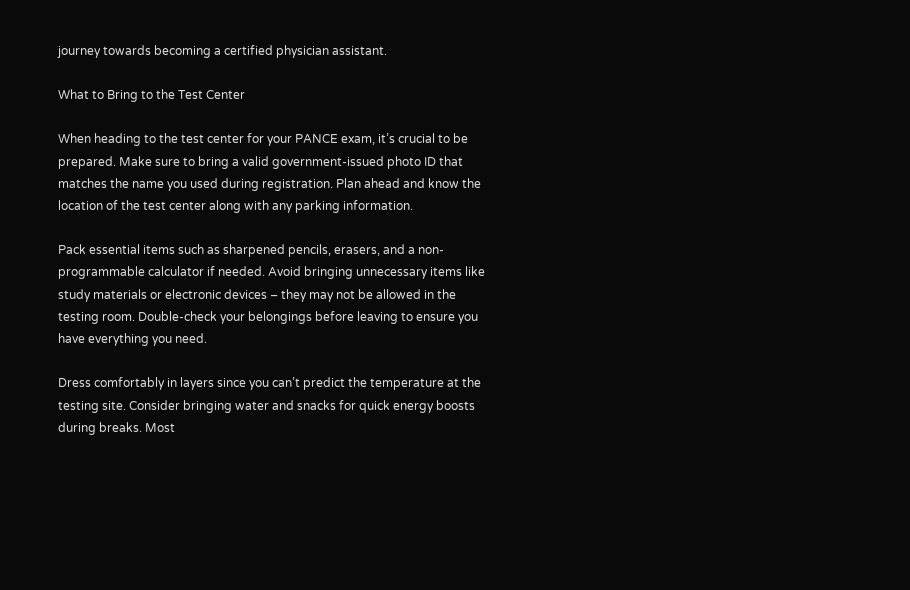journey towards becoming a certified physician assistant.

What to Bring to the Test Center

When heading to the test center for your PANCE exam, it’s crucial to be prepared. Make sure to bring a valid government-issued photo ID that matches the name you used during registration. Plan ahead and know the location of the test center along with any parking information.

Pack essential items such as sharpened pencils, erasers, and a non-programmable calculator if needed. Avoid bringing unnecessary items like study materials or electronic devices – they may not be allowed in the testing room. Double-check your belongings before leaving to ensure you have everything you need.

Dress comfortably in layers since you can’t predict the temperature at the testing site. Consider bringing water and snacks for quick energy boosts during breaks. Most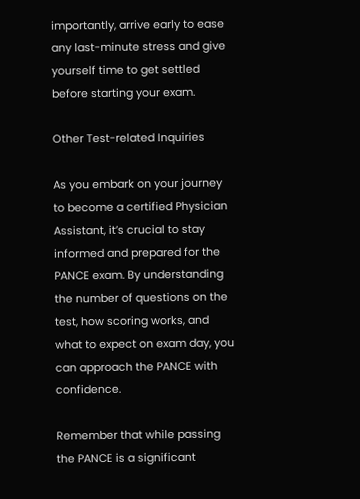importantly, arrive early to ease any last-minute stress and give yourself time to get settled before starting your exam.

Other Test-related Inquiries

As you embark on your journey to become a certified Physician Assistant, it’s crucial to stay informed and prepared for the PANCE exam. By understanding the number of questions on the test, how scoring works, and what to expect on exam day, you can approach the PANCE with confidence.

Remember that while passing the PANCE is a significant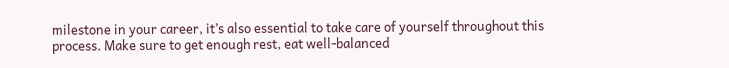milestone in your career, it’s also essential to take care of yourself throughout this process. Make sure to get enough rest, eat well-balanced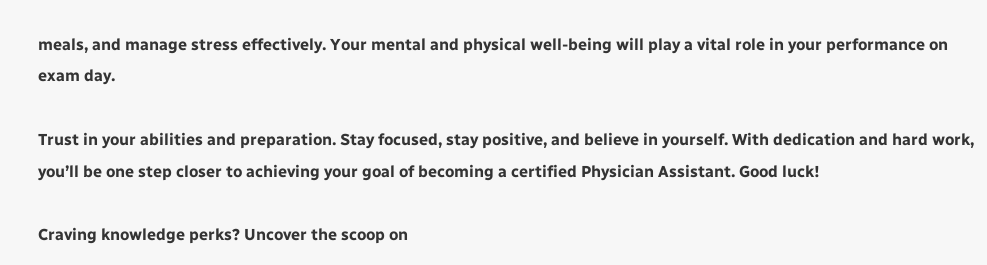meals, and manage stress effectively. Your mental and physical well-being will play a vital role in your performance on exam day.

Trust in your abilities and preparation. Stay focused, stay positive, and believe in yourself. With dedication and hard work, you’ll be one step closer to achieving your goal of becoming a certified Physician Assistant. Good luck!

Craving knowledge perks? Uncover the scoop on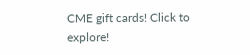CME gift cards! Click to explore!